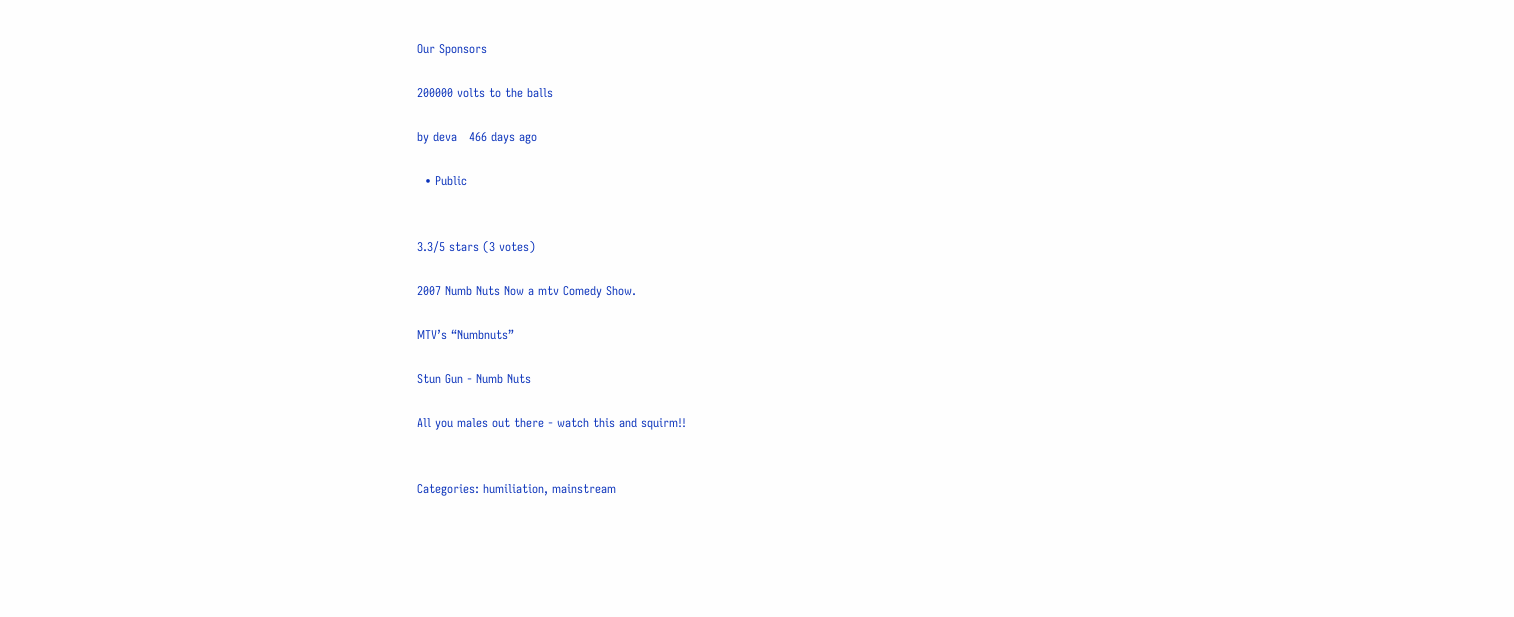Our Sponsors

200000 volts to the balls

by deva   466 days ago

  • Public


3.3/5 stars (3 votes)

2007 Numb Nuts Now a mtv Comedy Show.

MTV’s “Numbnuts”

Stun Gun - Numb Nuts

All you males out there - watch this and squirm!!


Categories: humiliation, mainstream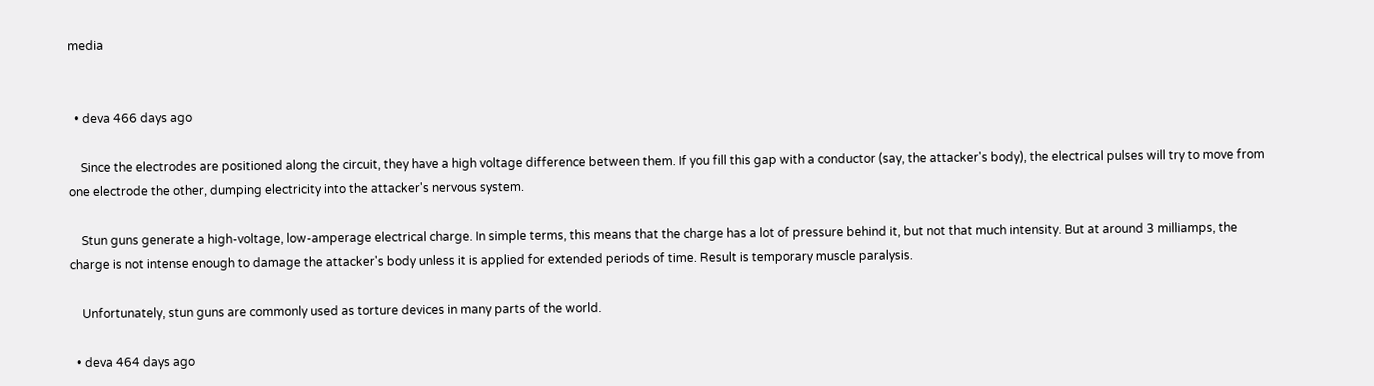media


  • deva 466 days ago

    Since the electrodes are positioned along the circuit, they have a high voltage difference between them. If you fill this gap with a conductor (say, the attacker's body), the electrical pulses will try to move from one electrode the other, dumping electricity into the attacker's nervous system.

    Stun guns generate a high-voltage, low-amperage electrical charge. In simple terms, this means that the charge has a lot of pressure behind it, but not that much intensity. But at around 3 milliamps, the charge is not intense enough to damage the attacker's body unless it is applied for extended periods of time. Result is temporary muscle paralysis.

    Unfortunately, stun guns are commonly used as torture devices in many parts of the world.

  • deva 464 days ago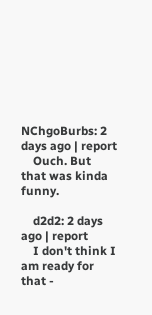NChgoBurbs: 2 days ago | report
    Ouch. But that was kinda funny.

    d2d2: 2 days ago | report
    I don't think I am ready for that -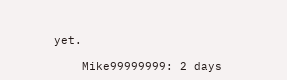yet.

    Mike99999999: 2 days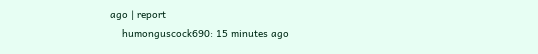ago | report
    humonguscock690: 15 minutes ago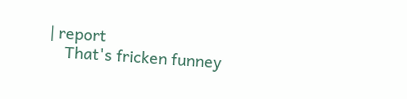| report
    That's fricken funney